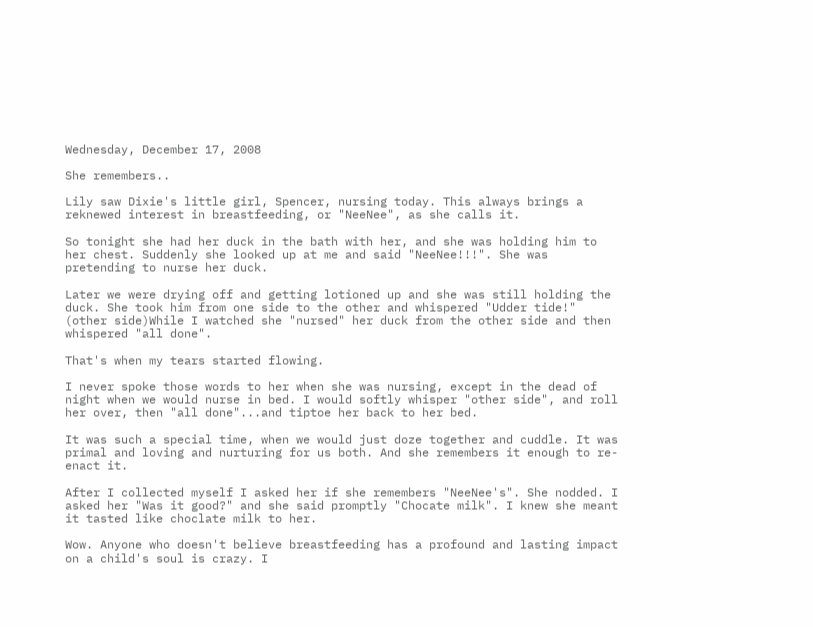Wednesday, December 17, 2008

She remembers..

Lily saw Dixie's little girl, Spencer, nursing today. This always brings a reknewed interest in breastfeeding, or "NeeNee", as she calls it.

So tonight she had her duck in the bath with her, and she was holding him to her chest. Suddenly she looked up at me and said "NeeNee!!!". She was pretending to nurse her duck.

Later we were drying off and getting lotioned up and she was still holding the duck. She took him from one side to the other and whispered "Udder tide!" (other side)While I watched she "nursed" her duck from the other side and then whispered "all done".

That's when my tears started flowing.

I never spoke those words to her when she was nursing, except in the dead of night when we would nurse in bed. I would softly whisper "other side", and roll her over, then "all done"...and tiptoe her back to her bed.

It was such a special time, when we would just doze together and cuddle. It was primal and loving and nurturing for us both. And she remembers it enough to re-enact it.

After I collected myself I asked her if she remembers "NeeNee's". She nodded. I asked her "Was it good?" and she said promptly "Chocate milk". I knew she meant it tasted like choclate milk to her.

Wow. Anyone who doesn't believe breastfeeding has a profound and lasting impact on a child's soul is crazy. I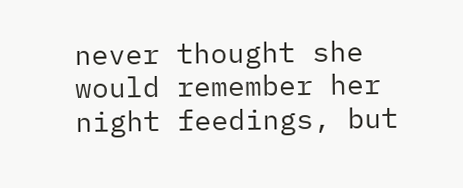never thought she would remember her night feedings, but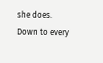she does. Down to every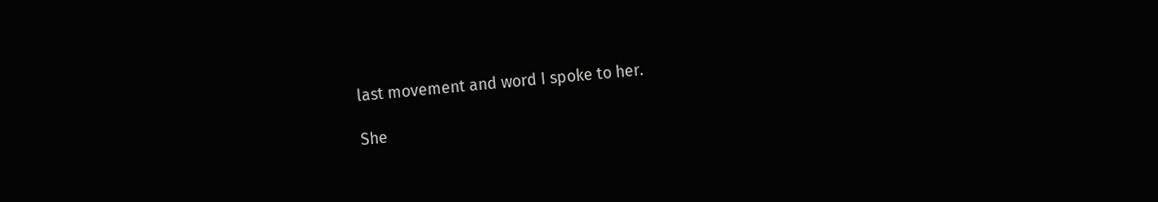last movement and word I spoke to her.

She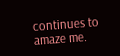continues to amaze me.